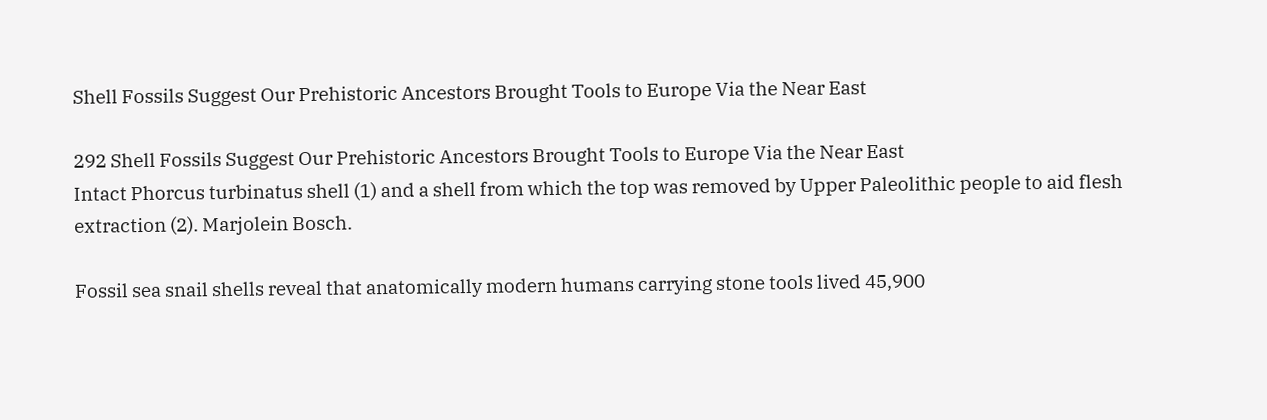Shell Fossils Suggest Our Prehistoric Ancestors Brought Tools to Europe Via the Near East

292 Shell Fossils Suggest Our Prehistoric Ancestors Brought Tools to Europe Via the Near East
Intact Phorcus turbinatus shell (1) and a shell from which the top was removed by Upper Paleolithic people to aid flesh extraction (2). Marjolein Bosch.

Fossil sea snail shells reveal that anatomically modern humans carrying stone tools lived 45,900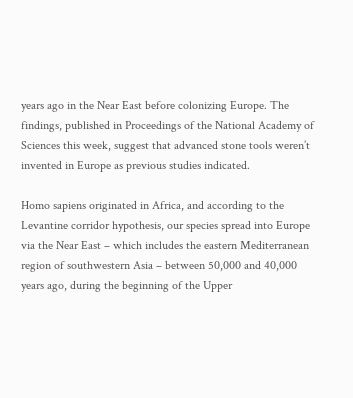years ago in the Near East before colonizing Europe. The findings, published in Proceedings of the National Academy of Sciences this week, suggest that advanced stone tools weren’t invented in Europe as previous studies indicated.

Homo sapiens originated in Africa, and according to the Levantine corridor hypothesis, our species spread into Europe via the Near East – which includes the eastern Mediterranean region of southwestern Asia – between 50,000 and 40,000 years ago, during the beginning of the Upper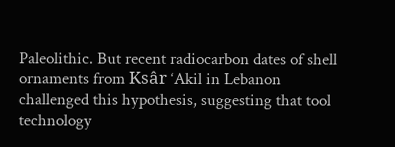Paleolithic. But recent radiocarbon dates of shell ornaments from Ksâr ‘Akil in Lebanon challenged this hypothesis, suggesting that tool technology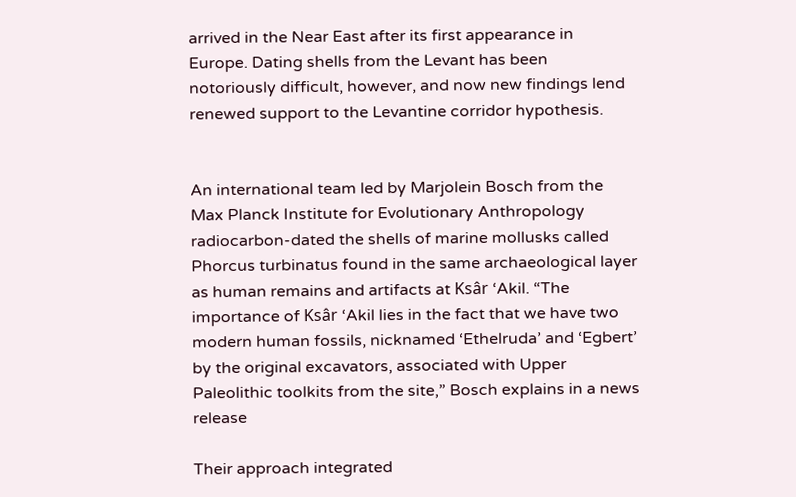arrived in the Near East after its first appearance in Europe. Dating shells from the Levant has been notoriously difficult, however, and now new findings lend renewed support to the Levantine corridor hypothesis.


An international team led by Marjolein Bosch from the Max Planck Institute for Evolutionary Anthropology radiocarbon-dated the shells of marine mollusks called Phorcus turbinatus found in the same archaeological layer as human remains and artifacts at Ksâr ‘Akil. “The importance of Ksâr ‘Akil lies in the fact that we have two modern human fossils, nicknamed ‘Ethelruda’ and ‘Egbert’ by the original excavators, associated with Upper Paleolithic toolkits from the site,” Bosch explains in a news release

Their approach integrated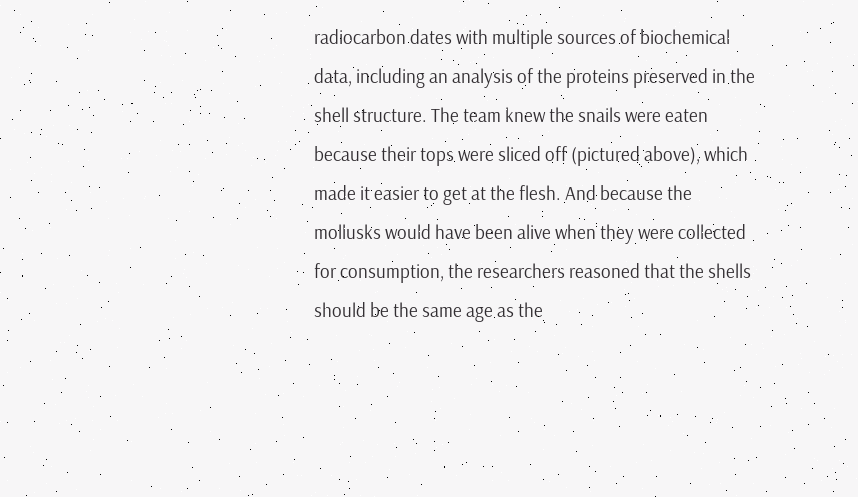radiocarbon dates with multiple sources of biochemical data, including an analysis of the proteins preserved in the shell structure. The team knew the snails were eaten because their tops were sliced off (pictured above), which made it easier to get at the flesh. And because the mollusks would have been alive when they were collected for consumption, the researchers reasoned that the shells should be the same age as the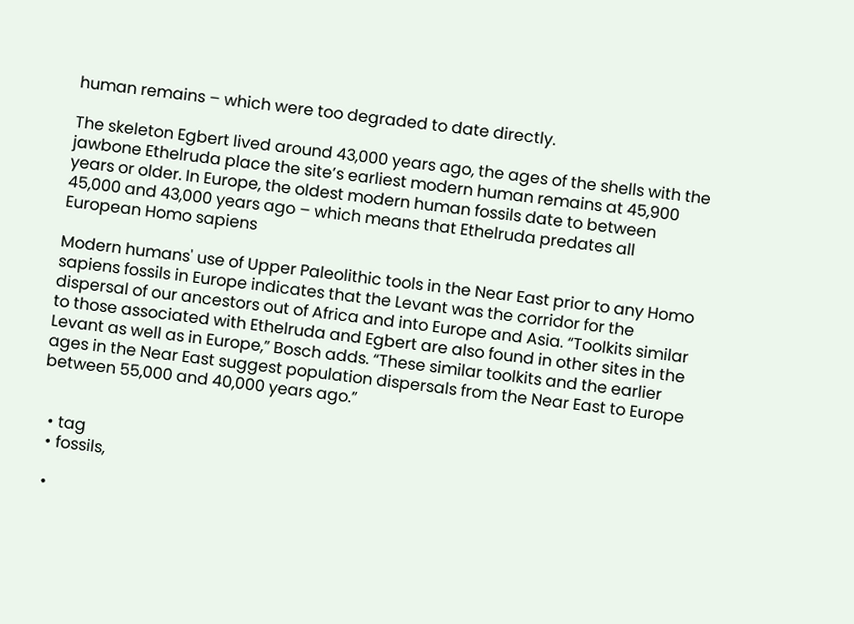human remains – which were too degraded to date directly.

The skeleton Egbert lived around 43,000 years ago, the ages of the shells with the jawbone Ethelruda place the site’s earliest modern human remains at 45,900 years or older. In Europe, the oldest modern human fossils date to between 45,000 and 43,000 years ago – which means that Ethelruda predates all European Homo sapiens

Modern humans' use of Upper Paleolithic tools in the Near East prior to any Homo sapiens fossils in Europe indicates that the Levant was the corridor for the dispersal of our ancestors out of Africa and into Europe and Asia. “Toolkits similar to those associated with Ethelruda and Egbert are also found in other sites in the Levant as well as in Europe,” Bosch adds. “These similar toolkits and the earlier ages in the Near East suggest population dispersals from the Near East to Europe between 55,000 and 40,000 years ago.”


  • tag
  • fossils,

  •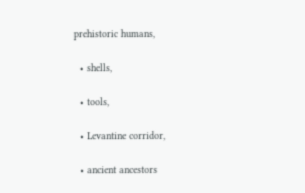prehistoric humans,

  • shells,

  • tools,

  • Levantine corridor,

  • ancient ancestors